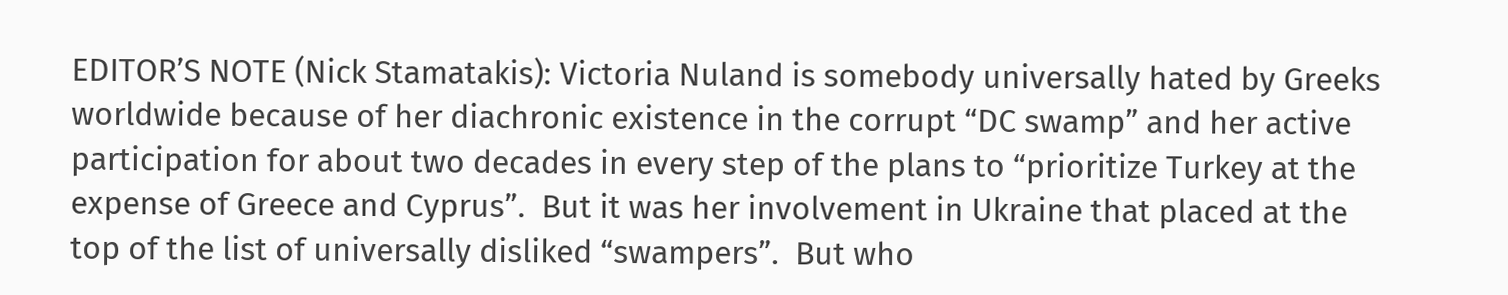EDITOR’S NOTE (Nick Stamatakis): Victoria Nuland is somebody universally hated by Greeks worldwide because of her diachronic existence in the corrupt “DC swamp” and her active participation for about two decades in every step of the plans to “prioritize Turkey at the expense of Greece and Cyprus”.  But it was her involvement in Ukraine that placed at the top of the list of universally disliked “swampers”.  But who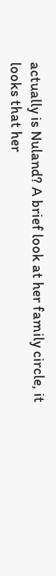actually is Nuland? A brief look at her family circle, it looks that her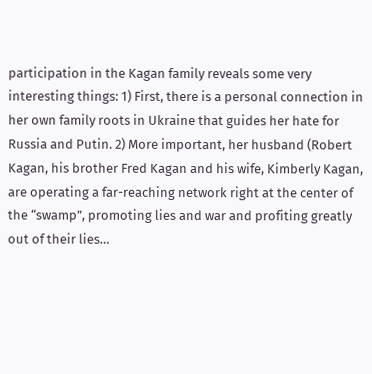participation in the Kagan family reveals some very interesting things: 1) First, there is a personal connection in her own family roots in Ukraine that guides her hate for Russia and Putin. 2) More important, her husband (Robert Kagan, his brother Fred Kagan and his wife, Kimberly Kagan, are operating a far-reaching network right at the center of the “swamp”, promoting lies and war and profiting greatly out of their lies…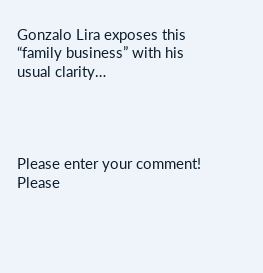Gonzalo Lira exposes this “family business” with his usual clarity…




Please enter your comment!
Please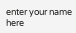enter your name here